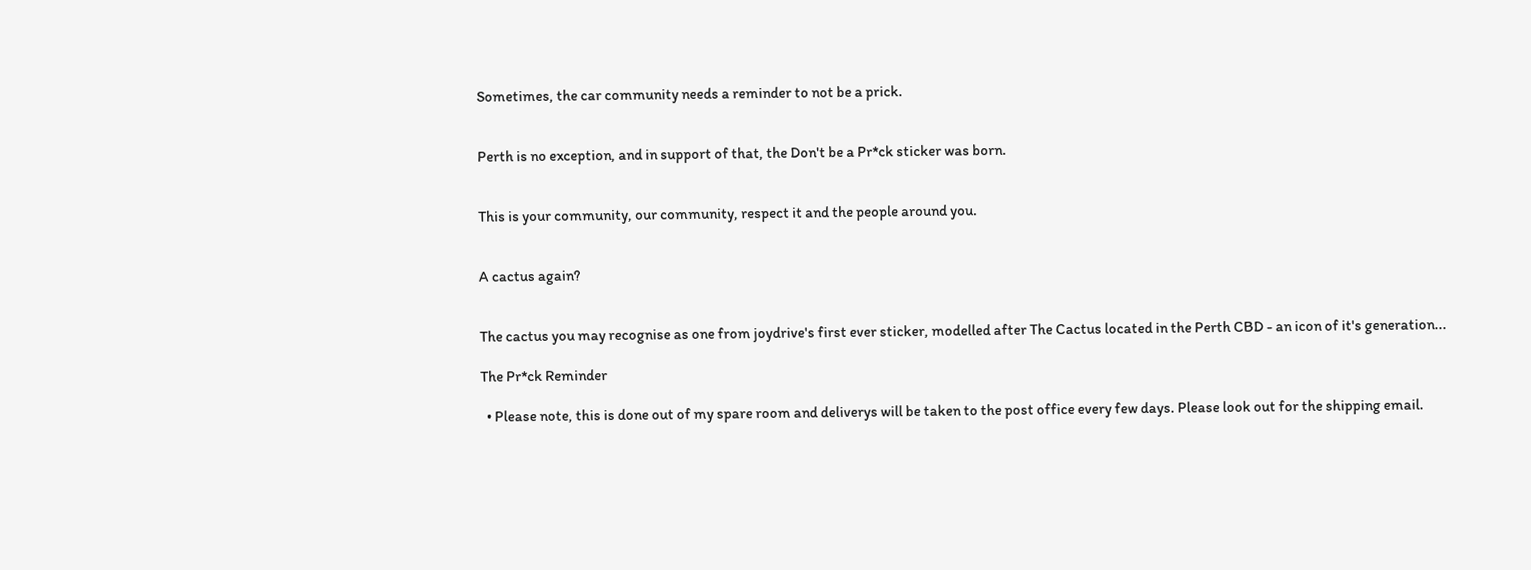Sometimes, the car community needs a reminder to not be a prick.


Perth is no exception, and in support of that, the Don't be a Pr*ck sticker was born.


This is your community, our community, respect it and the people around you.


A cactus again?


The cactus you may recognise as one from joydrive's first ever sticker, modelled after The Cactus located in the Perth CBD - an icon of it's generation...

The Pr*ck Reminder

  • Please note, this is done out of my spare room and deliverys will be taken to the post office every few days. Please look out for the shipping email.